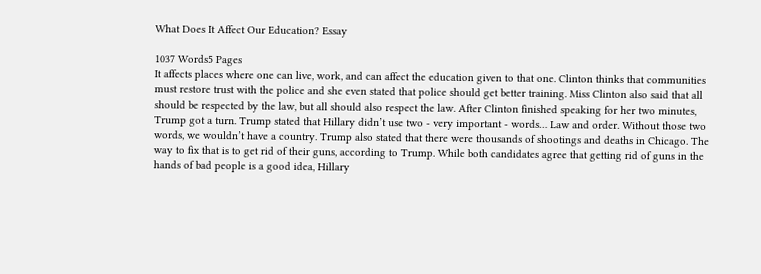What Does It Affect Our Education? Essay

1037 Words5 Pages
It affects places where one can live, work, and can affect the education given to that one. Clinton thinks that communities must restore trust with the police and she even stated that police should get better training. Miss Clinton also said that all should be respected by the law, but all should also respect the law. After Clinton finished speaking for her two minutes, Trump got a turn. Trump stated that Hillary didn’t use two - very important - words… Law and order. Without those two words, we wouldn’t have a country. Trump also stated that there were thousands of shootings and deaths in Chicago. The way to fix that is to get rid of their guns, according to Trump. While both candidates agree that getting rid of guns in the hands of bad people is a good idea, Hillary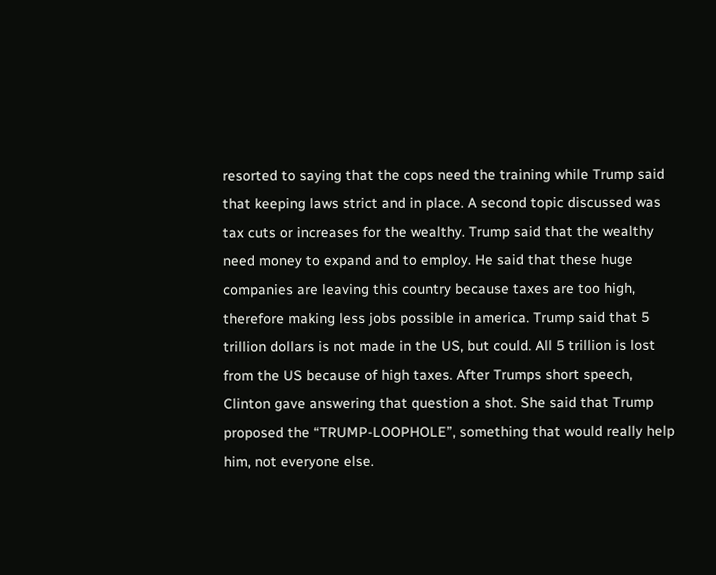resorted to saying that the cops need the training while Trump said that keeping laws strict and in place. A second topic discussed was tax cuts or increases for the wealthy. Trump said that the wealthy need money to expand and to employ. He said that these huge companies are leaving this country because taxes are too high, therefore making less jobs possible in america. Trump said that 5 trillion dollars is not made in the US, but could. All 5 trillion is lost from the US because of high taxes. After Trumps short speech, Clinton gave answering that question a shot. She said that Trump proposed the “TRUMP-LOOPHOLE”, something that would really help him, not everyone else.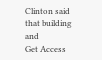Clinton said that building and
Get Access